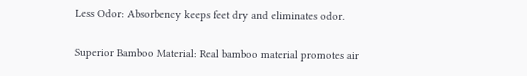Less Odor: Absorbency keeps feet dry and eliminates odor.

Superior Bamboo Material: Real bamboo material promotes air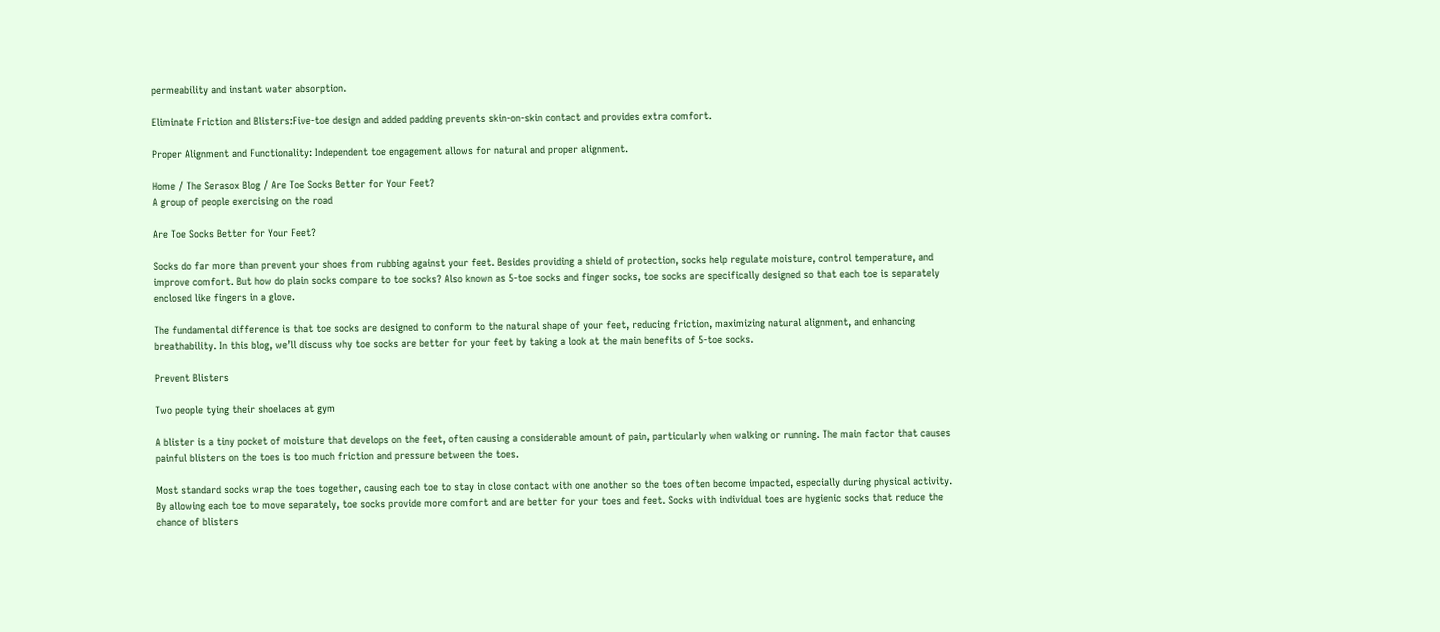permeability and instant water absorption.

Eliminate Friction and Blisters:Five-toe design and added padding prevents skin-on-skin contact and provides extra comfort.

Proper Alignment and Functionality: Independent toe engagement allows for natural and proper alignment.

Home / The Serasox Blog / Are Toe Socks Better for Your Feet?
A group of people exercising on the road

Are Toe Socks Better for Your Feet?

Socks do far more than prevent your shoes from rubbing against your feet. Besides providing a shield of protection, socks help regulate moisture, control temperature, and improve comfort. But how do plain socks compare to toe socks? Also known as 5-toe socks and finger socks, toe socks are specifically designed so that each toe is separately enclosed like fingers in a glove.

The fundamental difference is that toe socks are designed to conform to the natural shape of your feet, reducing friction, maximizing natural alignment, and enhancing breathability. In this blog, we’ll discuss why toe socks are better for your feet by taking a look at the main benefits of 5-toe socks.

Prevent Blisters

Two people tying their shoelaces at gym

A blister is a tiny pocket of moisture that develops on the feet, often causing a considerable amount of pain, particularly when walking or running. The main factor that causes painful blisters on the toes is too much friction and pressure between the toes.

Most standard socks wrap the toes together, causing each toe to stay in close contact with one another so the toes often become impacted, especially during physical activity. By allowing each toe to move separately, toe socks provide more comfort and are better for your toes and feet. Socks with individual toes are hygienic socks that reduce the chance of blisters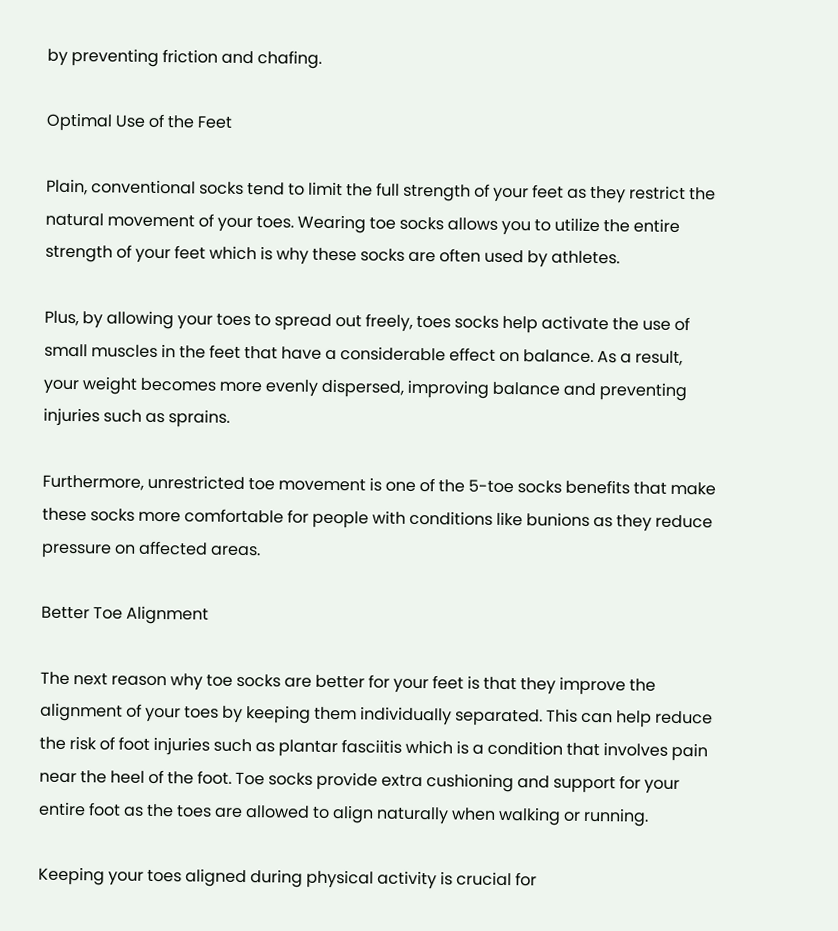by preventing friction and chafing.

Optimal Use of the Feet

Plain, conventional socks tend to limit the full strength of your feet as they restrict the natural movement of your toes. Wearing toe socks allows you to utilize the entire strength of your feet which is why these socks are often used by athletes.

Plus, by allowing your toes to spread out freely, toes socks help activate the use of small muscles in the feet that have a considerable effect on balance. As a result, your weight becomes more evenly dispersed, improving balance and preventing injuries such as sprains.

Furthermore, unrestricted toe movement is one of the 5-toe socks benefits that make these socks more comfortable for people with conditions like bunions as they reduce pressure on affected areas.

Better Toe Alignment

The next reason why toe socks are better for your feet is that they improve the alignment of your toes by keeping them individually separated. This can help reduce the risk of foot injuries such as plantar fasciitis which is a condition that involves pain near the heel of the foot. Toe socks provide extra cushioning and support for your entire foot as the toes are allowed to align naturally when walking or running.

Keeping your toes aligned during physical activity is crucial for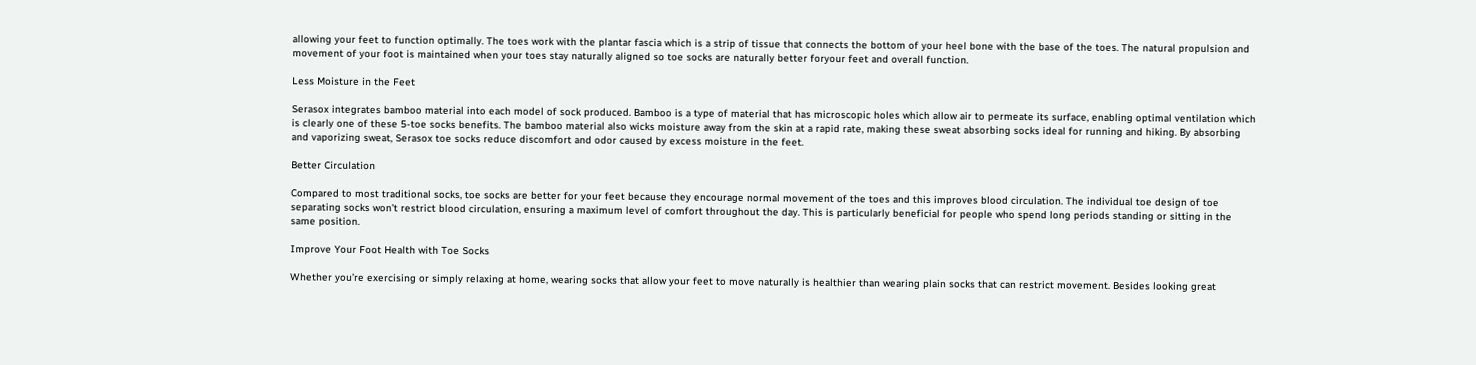allowing your feet to function optimally. The toes work with the plantar fascia which is a strip of tissue that connects the bottom of your heel bone with the base of the toes. The natural propulsion and movement of your foot is maintained when your toes stay naturally aligned so toe socks are naturally better foryour feet and overall function.

Less Moisture in the Feet

Serasox integrates bamboo material into each model of sock produced. Bamboo is a type of material that has microscopic holes which allow air to permeate its surface, enabling optimal ventilation which is clearly one of these 5-toe socks benefits. The bamboo material also wicks moisture away from the skin at a rapid rate, making these sweat absorbing socks ideal for running and hiking. By absorbing and vaporizing sweat, Serasox toe socks reduce discomfort and odor caused by excess moisture in the feet.

Better Circulation

Compared to most traditional socks, toe socks are better for your feet because they encourage normal movement of the toes and this improves blood circulation. The individual toe design of toe separating socks won’t restrict blood circulation, ensuring a maximum level of comfort throughout the day. This is particularly beneficial for people who spend long periods standing or sitting in the same position.

Improve Your Foot Health with Toe Socks

Whether you’re exercising or simply relaxing at home, wearing socks that allow your feet to move naturally is healthier than wearing plain socks that can restrict movement. Besides looking great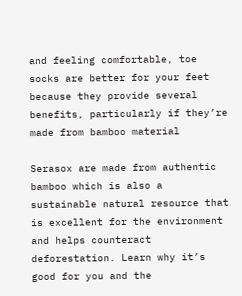and feeling comfortable, toe socks are better for your feet because they provide several benefits, particularly if they’re made from bamboo material

Serasox are made from authentic bamboo which is also a sustainable natural resource that is excellent for the environment and helps counteract deforestation. Learn why it’s good for you and the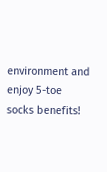environment and enjoy 5-toe socks benefits!